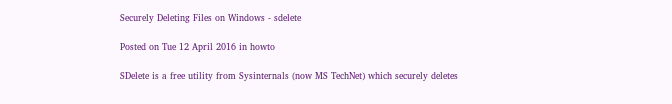Securely Deleting Files on Windows - sdelete

Posted on Tue 12 April 2016 in howto

SDelete is a free utility from Sysinternals (now MS TechNet) which securely deletes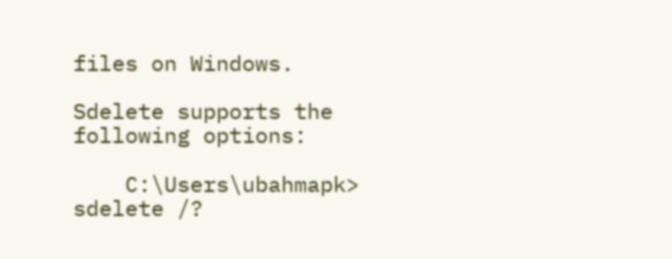files on Windows.

Sdelete supports the following options:

    C:\Users\ubahmapk> sdelete /?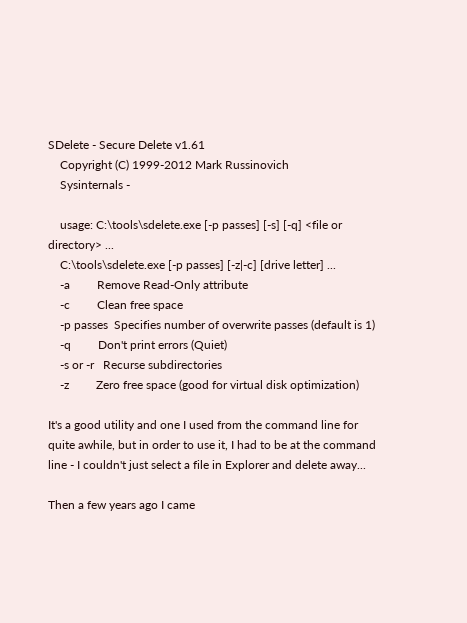SDelete - Secure Delete v1.61
    Copyright (C) 1999-2012 Mark Russinovich
    Sysinternals -

    usage: C:\tools\sdelete.exe [-p passes] [-s] [-q] <file or directory> ...
    C:\tools\sdelete.exe [-p passes] [-z|-c] [drive letter] ...
    -a         Remove Read-Only attribute
    -c         Clean free space
    -p passes  Specifies number of overwrite passes (default is 1)
    -q         Don't print errors (Quiet)
    -s or -r   Recurse subdirectories
    -z         Zero free space (good for virtual disk optimization)

It's a good utility and one I used from the command line for quite awhile, but in order to use it, I had to be at the command line - I couldn't just select a file in Explorer and delete away...

Then a few years ago I came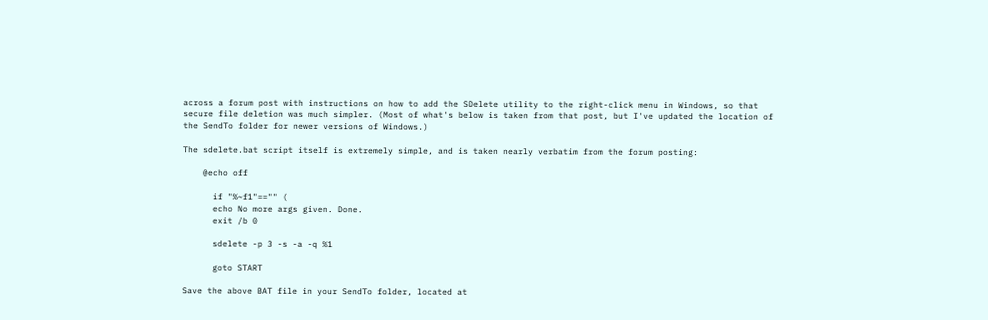across a forum post with instructions on how to add the SDelete utility to the right-click menu in Windows, so that secure file deletion was much simpler. (Most of what's below is taken from that post, but I've updated the location of the SendTo folder for newer versions of Windows.)

The sdelete.bat script itself is extremely simple, and is taken nearly verbatim from the forum posting:

    @echo off

      if "%~f1"=="" (
      echo No more args given. Done.
      exit /b 0

      sdelete -p 3 -s -a -q %1

      goto START

Save the above BAT file in your SendTo folder, located at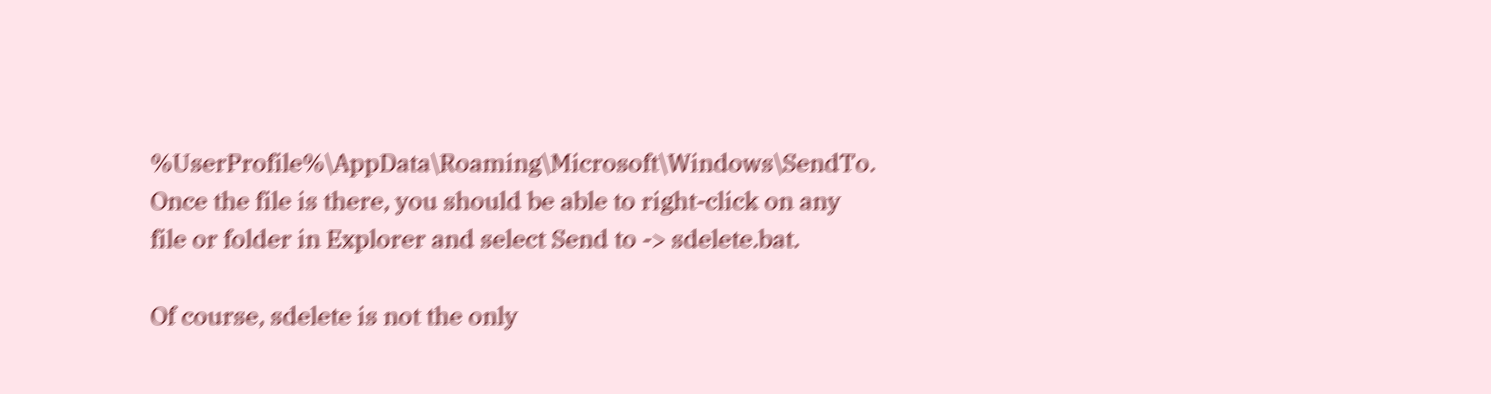%UserProfile%\AppData\Roaming\Microsoft\Windows\SendTo. Once the file is there, you should be able to right-click on any file or folder in Explorer and select Send to -> sdelete.bat.

Of course, sdelete is not the only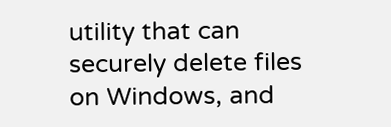utility that can securely delete files on Windows, and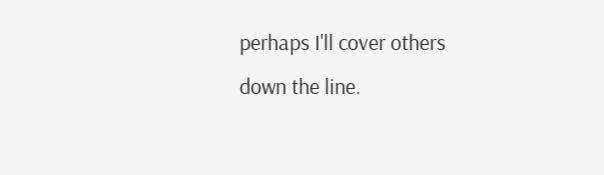perhaps I'll cover others down the line.